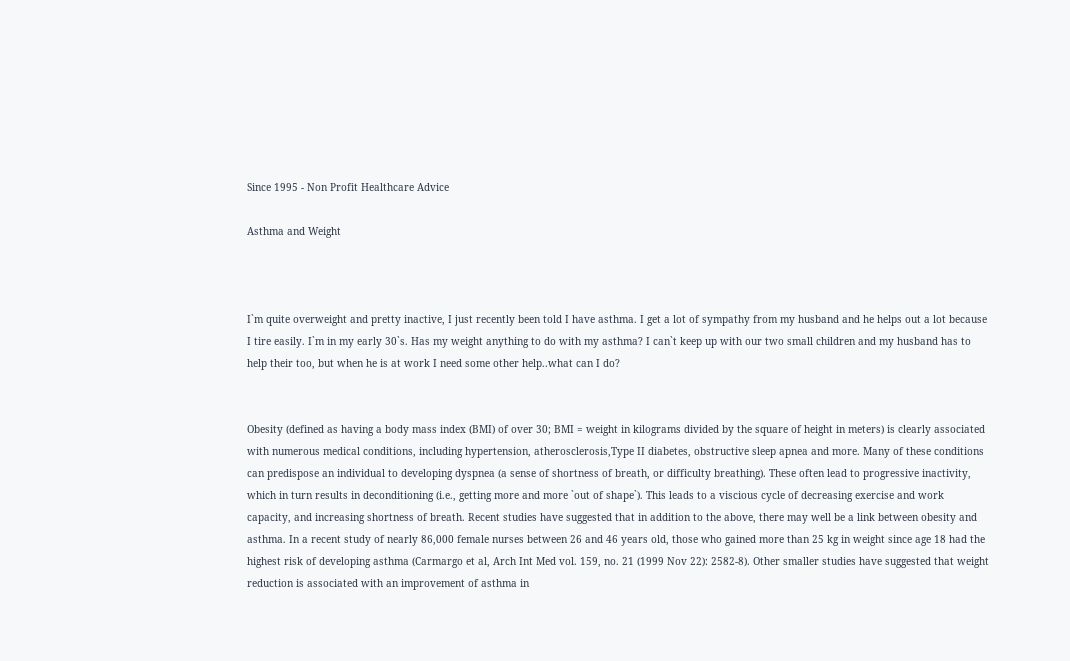Since 1995 - Non Profit Healthcare Advice

Asthma and Weight



I`m quite overweight and pretty inactive, I just recently been told I have asthma. I get a lot of sympathy from my husband and he helps out a lot because I tire easily. I`m in my early 30`s. Has my weight anything to do with my asthma? I can`t keep up with our two small children and my husband has to help their too, but when he is at work I need some other help..what can I do?


Obesity (defined as having a body mass index (BMI) of over 30; BMI = weight in kilograms divided by the square of height in meters) is clearly associated with numerous medical conditions, including hypertension, atherosclerosis,Type II diabetes, obstructive sleep apnea and more. Many of these conditions can predispose an individual to developing dyspnea (a sense of shortness of breath, or difficulty breathing). These often lead to progressive inactivity, which in turn results in deconditioning (i.e., getting more and more `out of shape`). This leads to a viscious cycle of decreasing exercise and work capacity, and increasing shortness of breath. Recent studies have suggested that in addition to the above, there may well be a link between obesity and asthma. In a recent study of nearly 86,000 female nurses between 26 and 46 years old, those who gained more than 25 kg in weight since age 18 had the highest risk of developing asthma (Carmargo et al, Arch Int Med vol. 159, no. 21 (1999 Nov 22): 2582-8). Other smaller studies have suggested that weight reduction is associated with an improvement of asthma in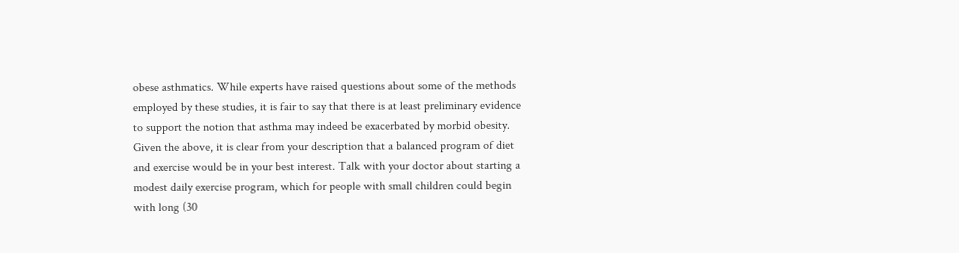obese asthmatics. While experts have raised questions about some of the methods employed by these studies, it is fair to say that there is at least preliminary evidence to support the notion that asthma may indeed be exacerbated by morbid obesity. Given the above, it is clear from your description that a balanced program of diet and exercise would be in your best interest. Talk with your doctor about starting a modest daily exercise program, which for people with small children could begin with long (30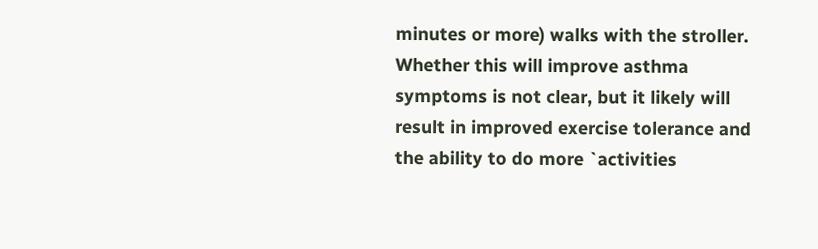minutes or more) walks with the stroller. Whether this will improve asthma symptoms is not clear, but it likely will result in improved exercise tolerance and the ability to do more `activities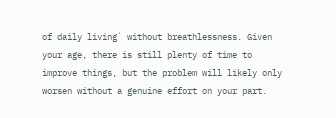of daily living` without breathlessness. Given your age, there is still plenty of time to improve things, but the problem will likely only worsen without a genuine effort on your part.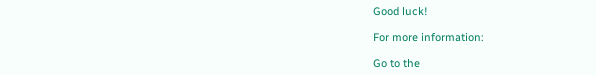Good luck!

For more information:

Go to the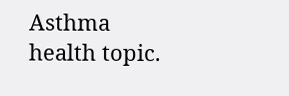Asthma health topic.